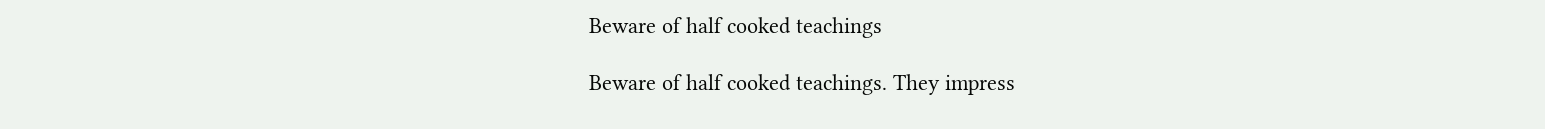Beware of half cooked teachings

Beware of half cooked teachings. They impress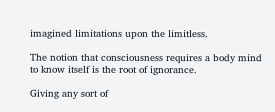imagined limitations upon the limitless.

The notion that consciousness requires a body mind to know itself is the root of ignorance.

Giving any sort of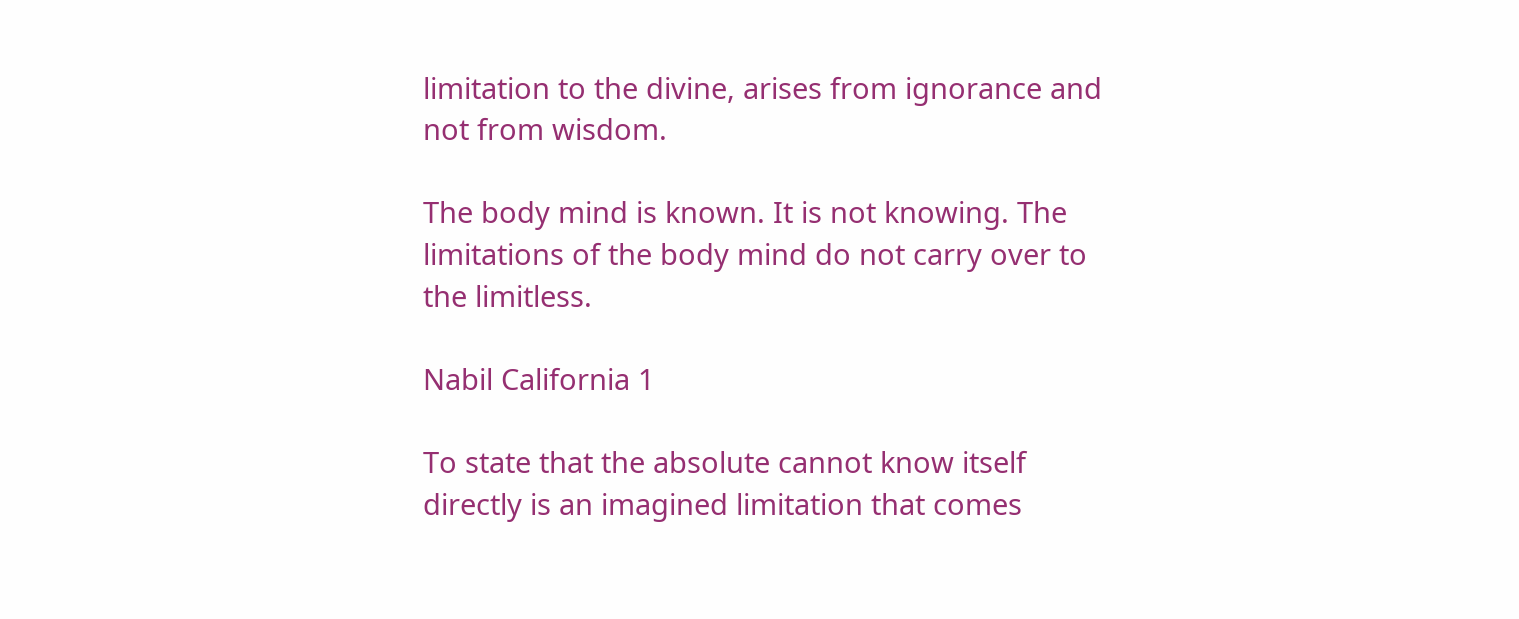limitation to the divine, arises from ignorance and not from wisdom.

The body mind is known. It is not knowing. The limitations of the body mind do not carry over to the limitless.

Nabil California 1

To state that the absolute cannot know itself directly is an imagined limitation that comes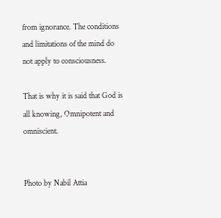from ignorance. The conditions and limitations of the mind do not apply to consciousness.

That is why it is said that God is all knowing, Omnipotent and omniscient.


Photo by Nabil Attia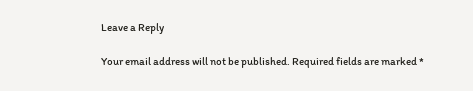Leave a Reply

Your email address will not be published. Required fields are marked *